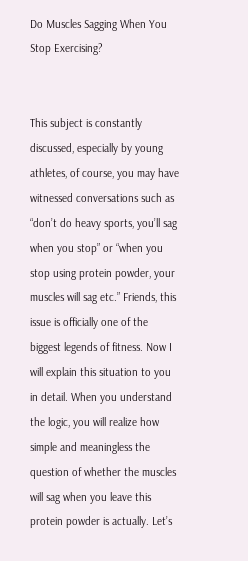Do Muscles Sagging When You Stop Exercising?


This subject is constantly discussed, especially by young athletes, of course, you may have witnessed conversations such as “don’t do heavy sports, you’ll sag when you stop” or “when you stop using protein powder, your muscles will sag etc.” Friends, this issue is officially one of the biggest legends of fitness. Now I will explain this situation to you in detail. When you understand the logic, you will realize how simple and meaningless the question of whether the muscles will sag when you leave this protein powder is actually. Let’s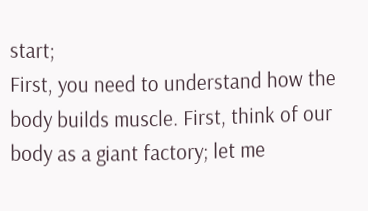start;
First, you need to understand how the body builds muscle. First, think of our body as a giant factory; let me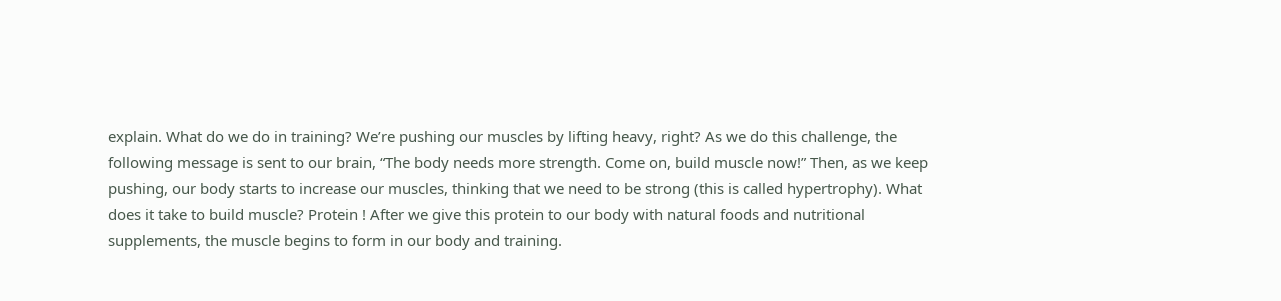explain. What do we do in training? We’re pushing our muscles by lifting heavy, right? As we do this challenge, the following message is sent to our brain, “The body needs more strength. Come on, build muscle now!” Then, as we keep pushing, our body starts to increase our muscles, thinking that we need to be strong (this is called hypertrophy). What does it take to build muscle? Protein ! After we give this protein to our body with natural foods and nutritional supplements, the muscle begins to form in our body and training.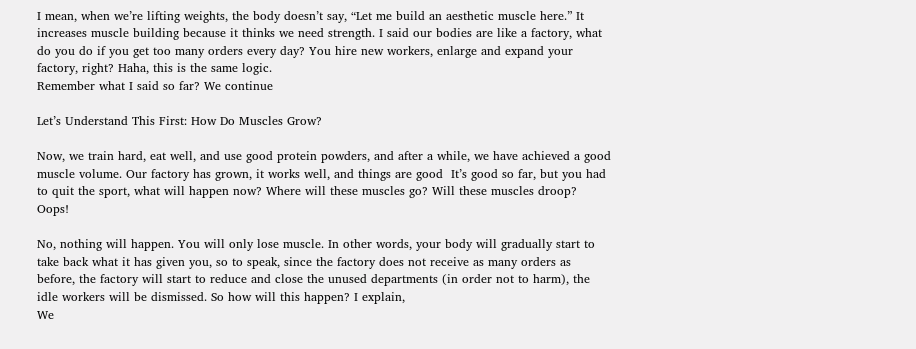I mean, when we’re lifting weights, the body doesn’t say, “Let me build an aesthetic muscle here.” It increases muscle building because it thinks we need strength. I said our bodies are like a factory, what do you do if you get too many orders every day? You hire new workers, enlarge and expand your factory, right? Haha, this is the same logic.
Remember what I said so far? We continue

Let’s Understand This First: How Do Muscles Grow?

Now, we train hard, eat well, and use good protein powders, and after a while, we have achieved a good muscle volume. Our factory has grown, it works well, and things are good  It’s good so far, but you had to quit the sport, what will happen now? Where will these muscles go? Will these muscles droop? Oops!

No, nothing will happen. You will only lose muscle. In other words, your body will gradually start to take back what it has given you, so to speak, since the factory does not receive as many orders as before, the factory will start to reduce and close the unused departments (in order not to harm), the idle workers will be dismissed. So how will this happen? I explain,
We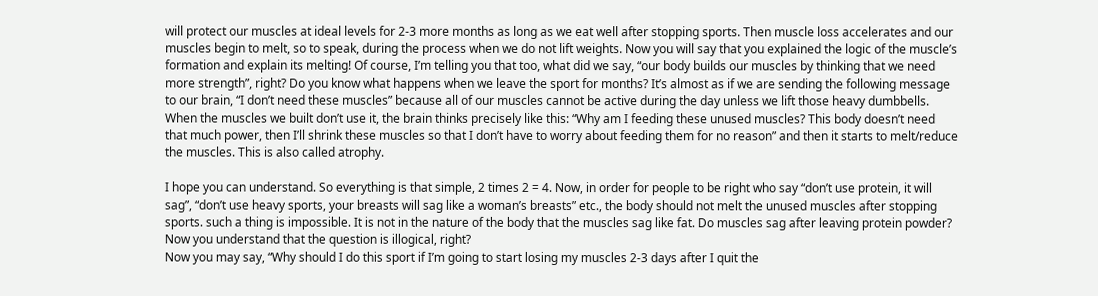will protect our muscles at ideal levels for 2-3 more months as long as we eat well after stopping sports. Then muscle loss accelerates and our muscles begin to melt, so to speak, during the process when we do not lift weights. Now you will say that you explained the logic of the muscle’s formation and explain its melting! Of course, I’m telling you that too, what did we say, “our body builds our muscles by thinking that we need more strength”, right? Do you know what happens when we leave the sport for months? It’s almost as if we are sending the following message to our brain, “I don’t need these muscles” because all of our muscles cannot be active during the day unless we lift those heavy dumbbells. When the muscles we built don’t use it, the brain thinks precisely like this: “Why am I feeding these unused muscles? This body doesn’t need that much power, then I’ll shrink these muscles so that I don’t have to worry about feeding them for no reason” and then it starts to melt/reduce the muscles. This is also called atrophy.

I hope you can understand. So everything is that simple, 2 times 2 = 4. Now, in order for people to be right who say “don’t use protein, it will sag”, “don’t use heavy sports, your breasts will sag like a woman’s breasts” etc., the body should not melt the unused muscles after stopping sports. such a thing is impossible. It is not in the nature of the body that the muscles sag like fat. Do muscles sag after leaving protein powder? Now you understand that the question is illogical, right?
Now you may say, “Why should I do this sport if I’m going to start losing my muscles 2-3 days after I quit the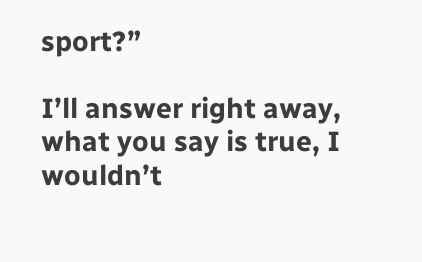sport?”

I’ll answer right away, what you say is true, I wouldn’t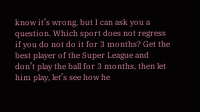know it’s wrong, but I can ask you a question. Which sport does not regress if you do not do it for 3 months? Get the best player of the Super League and don’t play the ball for 3 months, then let him play, let’s see how he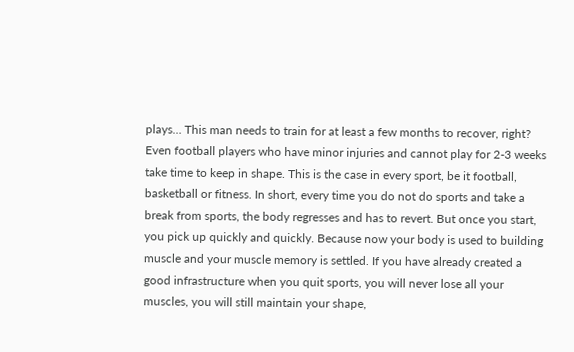plays… This man needs to train for at least a few months to recover, right? Even football players who have minor injuries and cannot play for 2-3 weeks take time to keep in shape. This is the case in every sport, be it football, basketball or fitness. In short, every time you do not do sports and take a break from sports, the body regresses and has to revert. But once you start, you pick up quickly and quickly. Because now your body is used to building muscle and your muscle memory is settled. If you have already created a good infrastructure when you quit sports, you will never lose all your muscles, you will still maintain your shape,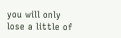you will only lose a little of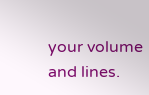your volume and lines.